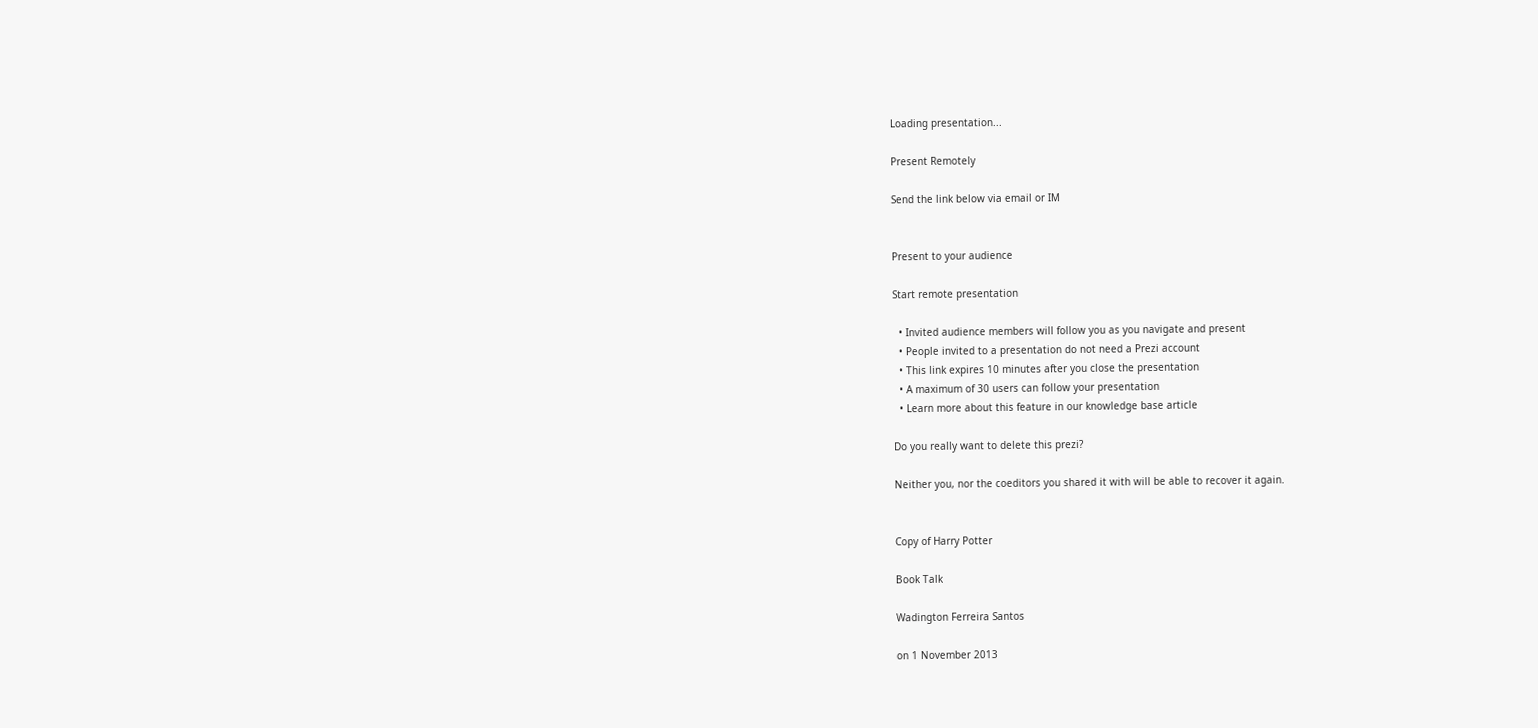Loading presentation...

Present Remotely

Send the link below via email or IM


Present to your audience

Start remote presentation

  • Invited audience members will follow you as you navigate and present
  • People invited to a presentation do not need a Prezi account
  • This link expires 10 minutes after you close the presentation
  • A maximum of 30 users can follow your presentation
  • Learn more about this feature in our knowledge base article

Do you really want to delete this prezi?

Neither you, nor the coeditors you shared it with will be able to recover it again.


Copy of Harry Potter

Book Talk

Wadington Ferreira Santos

on 1 November 2013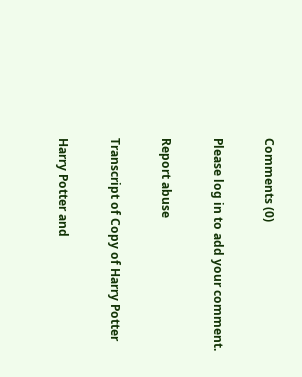Comments (0)

Please log in to add your comment.

Report abuse

Transcript of Copy of Harry Potter

Harry Potter and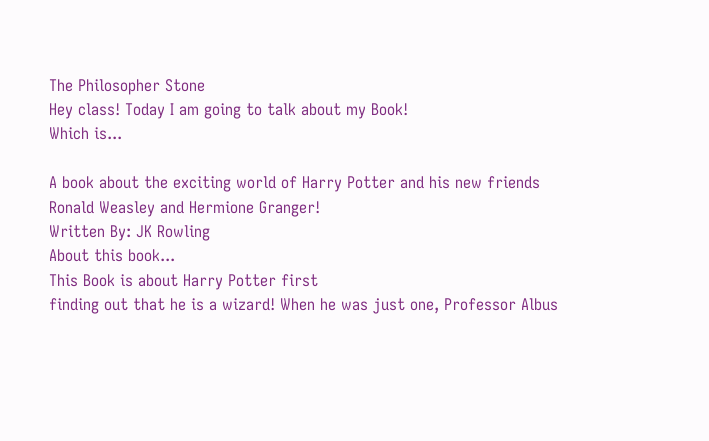The Philosopher Stone
Hey class! Today I am going to talk about my Book!
Which is...

A book about the exciting world of Harry Potter and his new friends Ronald Weasley and Hermione Granger!
Written By: JK Rowling
About this book...
This Book is about Harry Potter first
finding out that he is a wizard! When he was just one, Professor Albus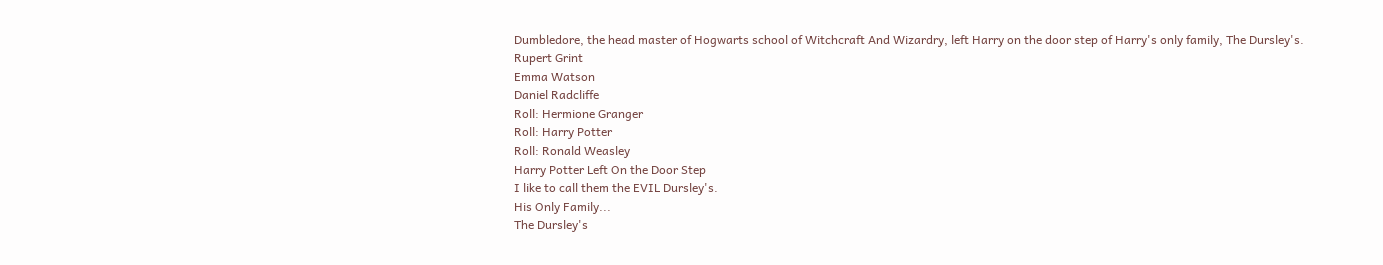Dumbledore, the head master of Hogwarts school of Witchcraft And Wizardry, left Harry on the door step of Harry's only family, The Dursley's.
Rupert Grint
Emma Watson
Daniel Radcliffe
Roll: Hermione Granger
Roll: Harry Potter
Roll: Ronald Weasley
Harry Potter Left On the Door Step
I like to call them the EVIL Dursley's.
His Only Family...
The Dursley's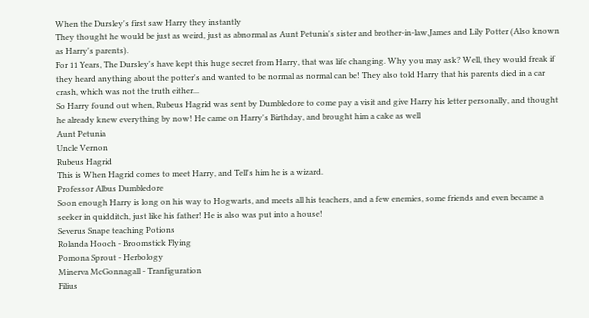When the Dursley's first saw Harry they instantly
They thought he would be just as weird, just as abnormal as Aunt Petunia's sister and brother-in-law,James and Lily Potter (Also known as Harry's parents).
For 11 Years, The Dursley's have kept this huge secret from Harry, that was life changing. Why you may ask? Well, they would freak if they heard anything about the potter's and wanted to be normal as normal can be! They also told Harry that his parents died in a car crash, which was not the truth either...
So Harry found out when, Rubeus Hagrid was sent by Dumbledore to come pay a visit and give Harry his letter personally, and thought he already knew everything by now! He came on Harry's Birthday, and brought him a cake as well
Aunt Petunia
Uncle Vernon
Rubeus Hagrid
This is When Hagrid comes to meet Harry, and Tell's him he is a wizard.
Professor Albus Dumbledore
Soon enough Harry is long on his way to Hogwarts, and meets all his teachers, and a few enemies, some friends and even became a seeker in quidditch, just like his father! He is also was put into a house!
Severus Snape teaching Potions
Rolanda Hooch - Broomstick Flying
Pomona Sprout - Herbology
Minerva McGonnagall - Tranfiguration
Filius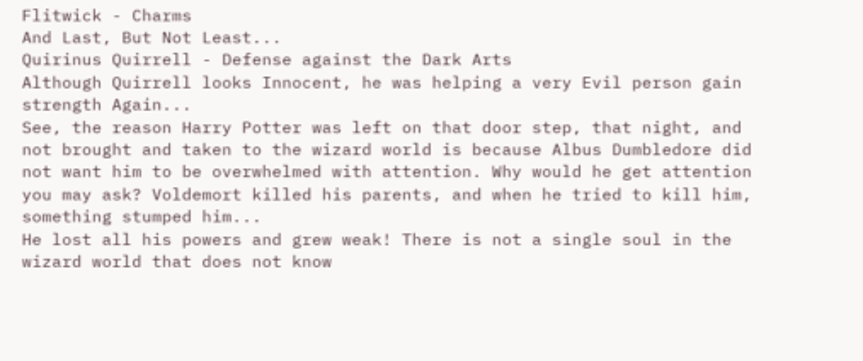Flitwick - Charms
And Last, But Not Least...
Quirinus Quirrell - Defense against the Dark Arts
Although Quirrell looks Innocent, he was helping a very Evil person gain strength Again...
See, the reason Harry Potter was left on that door step, that night, and not brought and taken to the wizard world is because Albus Dumbledore did not want him to be overwhelmed with attention. Why would he get attention you may ask? Voldemort killed his parents, and when he tried to kill him, something stumped him...
He lost all his powers and grew weak! There is not a single soul in the wizard world that does not know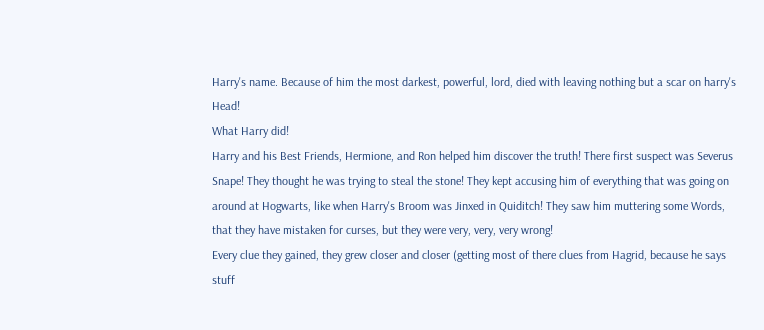Harry's name. Because of him the most darkest, powerful, lord, died with leaving nothing but a scar on harry's Head!
What Harry did!
Harry and his Best Friends, Hermione, and Ron helped him discover the truth! There first suspect was Severus Snape! They thought he was trying to steal the stone! They kept accusing him of everything that was going on around at Hogwarts, like when Harry's Broom was Jinxed in Quiditch! They saw him muttering some Words, that they have mistaken for curses, but they were very, very, very wrong!
Every clue they gained, they grew closer and closer (getting most of there clues from Hagrid, because he says stuff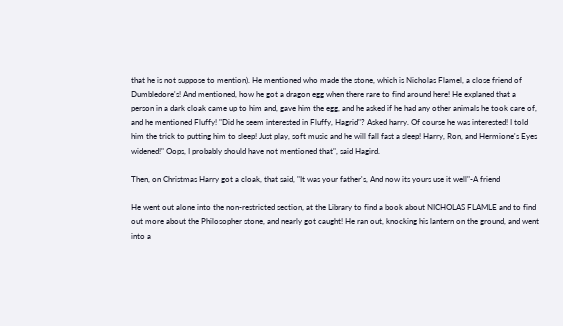that he is not suppose to mention). He mentioned who made the stone, which is Nicholas Flamel, a close friend of Dumbledore's! And mentioned, how he got a dragon egg when there rare to find around here! He explaned that a person in a dark cloak came up to him and, gave him the egg, and he asked if he had any other animals he took care of, and he mentioned Fluffy! "Did he seem interested in Fluffy, Hagrid"? Asked harry. Of course he was interested! I told him the trick to putting him to sleep! Just play, soft music and he will fall fast a sleep! Harry, Ron, and Hermione's Eyes widened!" Oops, I probably should have not mentioned that", said Hagird.

Then, on Christmas Harry got a cloak, that said, "It was your father's, And now its yours use it well"-A friend

He went out alone into the non-restricted section, at the Library to find a book about NICHOLAS FLAMLE and to find out more about the Philosopher stone, and nearly got caught! He ran out, knocking his lantern on the ground, and went into a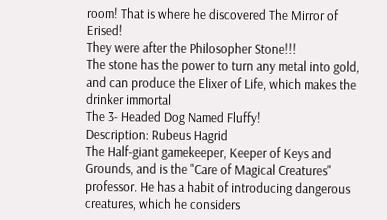room! That is where he discovered The Mirror of Erised!
They were after the Philosopher Stone!!!
The stone has the power to turn any metal into gold, and can produce the Elixer of Life, which makes the drinker immortal
The 3- Headed Dog Named Fluffy!
Description: Rubeus Hagrid
The Half-giant gamekeeper, Keeper of Keys and Grounds, and is the "Care of Magical Creatures" professor. He has a habit of introducing dangerous creatures, which he considers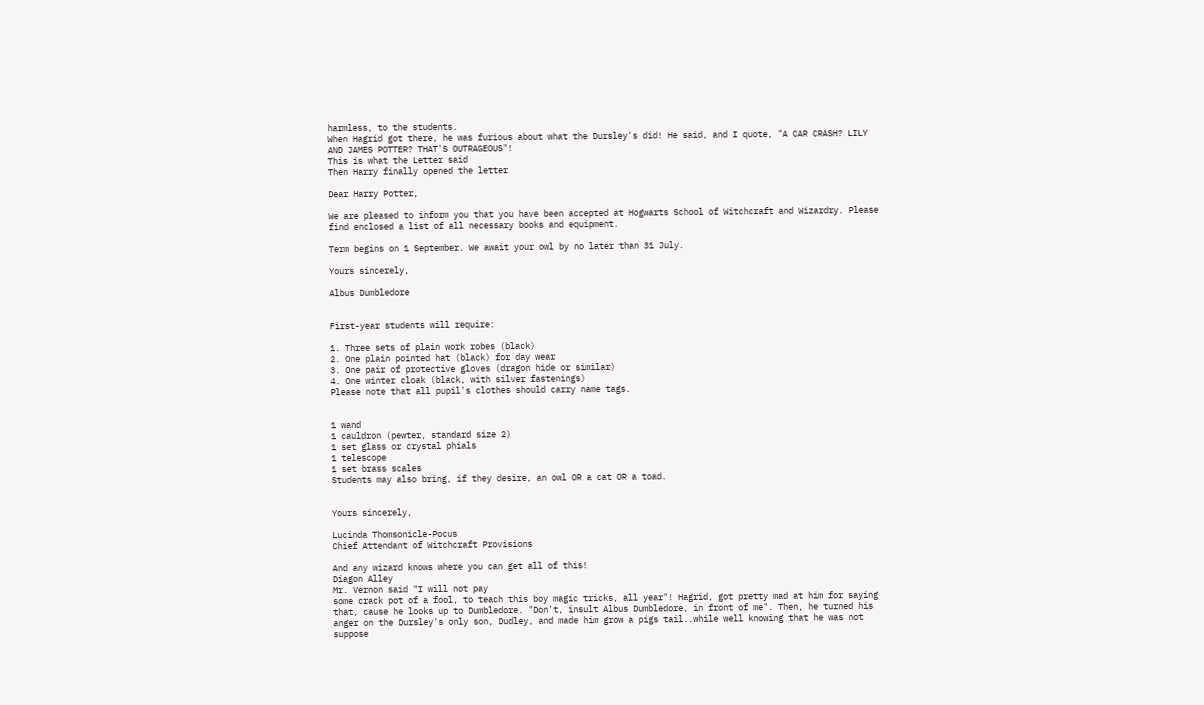harmless, to the students.
When Hagrid got there, he was furious about what the Dursley's did! He said, and I quote, "A CAR CRASH? LILY AND JAMES POTTER? THAT'S OUTRAGEOUS"!
This is what the Letter said
Then Harry finally opened the letter

Dear Harry Potter,

We are pleased to inform you that you have been accepted at Hogwarts School of Witchcraft and Wizardry. Please find enclosed a list of all necessary books and equipment.

Term begins on 1 September. We await your owl by no later than 31 July.

Yours sincerely,

Albus Dumbledore


First-year students will require:

1. Three sets of plain work robes (black)
2. One plain pointed hat (black) for day wear
3. One pair of protective gloves (dragon hide or similar)
4. One winter cloak (black, with silver fastenings)
Please note that all pupil's clothes should carry name tags.


1 wand
1 cauldron (pewter, standard size 2)
1 set glass or crystal phials
1 telescope
1 set brass scales
Students may also bring, if they desire, an owl OR a cat OR a toad.


Yours sincerely,

Lucinda Thomsonicle-Pocus
Chief Attendant of Witchcraft Provisions

And any wizard knows where you can get all of this!
Diagon Alley
Mr. Vernon said "I will not pay
some crack pot of a fool, to teach this boy magic tricks, all year"! Hagrid, got pretty mad at him for saying that, cause he looks up to Dumbledore. "Don't, insult Albus Dumbledore, in front of me". Then, he turned his anger on the Dursley's only son, Dudley, and made him grow a pigs tail..while well knowing that he was not suppose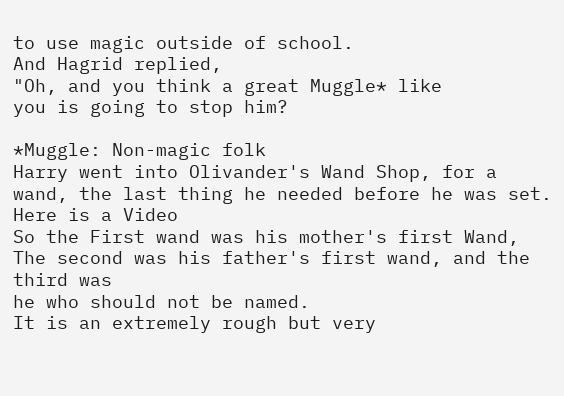to use magic outside of school.
And Hagrid replied,
"Oh, and you think a great Muggle* like
you is going to stop him?

*Muggle: Non-magic folk
Harry went into Olivander's Wand Shop, for a wand, the last thing he needed before he was set.
Here is a Video
So the First wand was his mother's first Wand,
The second was his father's first wand, and the third was
he who should not be named.
It is an extremely rough but very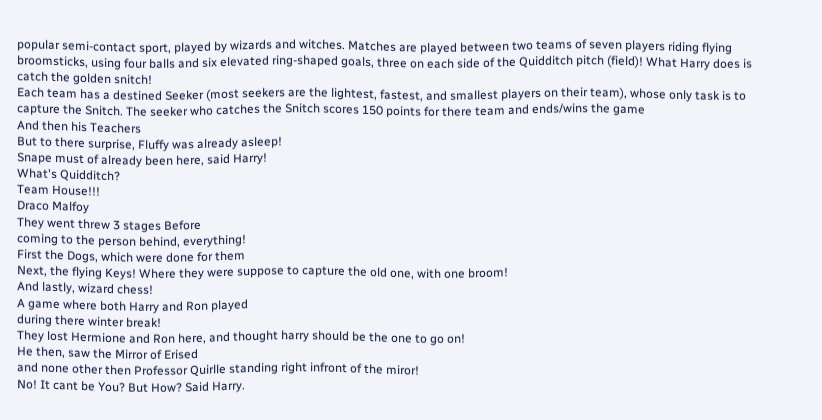popular semi-contact sport, played by wizards and witches. Matches are played between two teams of seven players riding flying broomsticks, using four balls and six elevated ring-shaped goals, three on each side of the Quidditch pitch (field)! What Harry does is catch the golden snitch!
Each team has a destined Seeker (most seekers are the lightest, fastest, and smallest players on their team), whose only task is to capture the Snitch. The seeker who catches the Snitch scores 150 points for there team and ends/wins the game
And then his Teachers
But to there surprise, Fluffy was already asleep!
Snape must of already been here, said Harry!
What's Quidditch?
Team House!!!
Draco Malfoy
They went threw 3 stages Before
coming to the person behind, everything!
First the Dogs, which were done for them
Next, the flying Keys! Where they were suppose to capture the old one, with one broom!
And lastly, wizard chess!
A game where both Harry and Ron played
during there winter break!
They lost Hermione and Ron here, and thought harry should be the one to go on!
He then, saw the Mirror of Erised
and none other then Professor Quirlle standing right infront of the miror!
No! It cant be You? But How? Said Harry.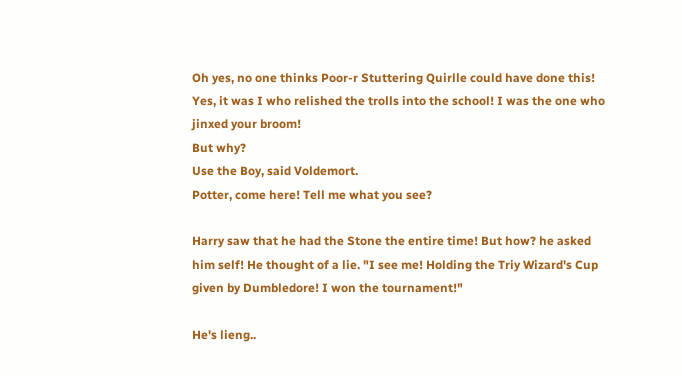Oh yes, no one thinks Poor-r Stuttering Quirlle could have done this!
Yes, it was I who relished the trolls into the school! I was the one who jinxed your broom!
But why?
Use the Boy, said Voldemort.
Potter, come here! Tell me what you see?

Harry saw that he had the Stone the entire time! But how? he asked him self! He thought of a lie. "I see me! Holding the Triy Wizard's Cup given by Dumbledore! I won the tournament!"

He's lieng..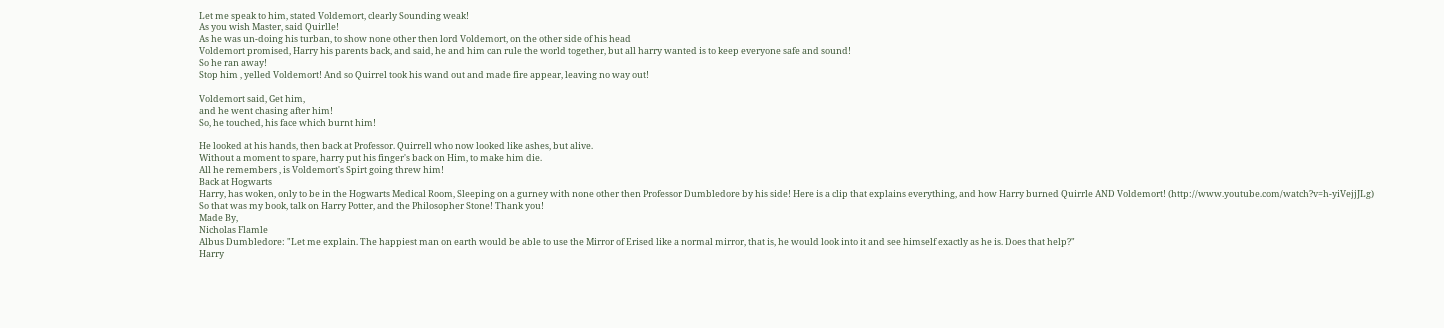Let me speak to him, stated Voldemort, clearly Sounding weak!
As you wish Master, said Quirlle!
As he was un-doing his turban, to show none other then lord Voldemort, on the other side of his head
Voldemort promised, Harry his parents back, and said, he and him can rule the world together, but all harry wanted is to keep everyone safe and sound!
So he ran away!
Stop him , yelled Voldemort! And so Quirrel took his wand out and made fire appear, leaving no way out!

Voldemort said, Get him,
and he went chasing after him!
So, he touched, his face which burnt him!

He looked at his hands, then back at Professor. Quirrell who now looked like ashes, but alive.
Without a moment to spare, harry put his finger's back on Him, to make him die.
All he remembers , is Voldemort's Spirt going threw him!
Back at Hogwarts
Harry, has woken, only to be in the Hogwarts Medical Room, Sleeping on a gurney with none other then Professor Dumbledore by his side! Here is a clip that explains everything, and how Harry burned Quirrle AND Voldemort! (http://www.youtube.com/watch?v=h-yiVejjJLg)
So that was my book, talk on Harry Potter, and the Philosopher Stone! Thank you!
Made By,
Nicholas Flamle
Albus Dumbledore: "Let me explain. The happiest man on earth would be able to use the Mirror of Erised like a normal mirror, that is, he would look into it and see himself exactly as he is. Does that help?"
Harry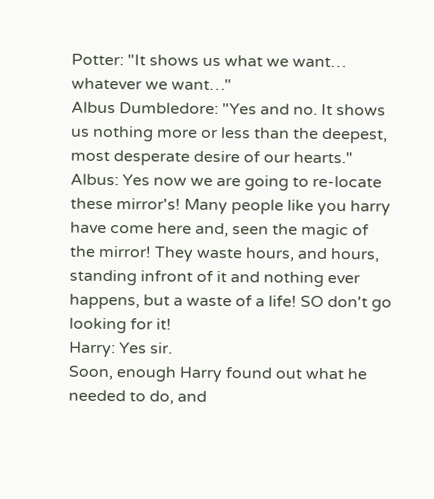Potter: "It shows us what we want… whatever we want…"
Albus Dumbledore: "Yes and no. It shows us nothing more or less than the deepest, most desperate desire of our hearts."
Albus: Yes now we are going to re-locate these mirror's! Many people like you harry have come here and, seen the magic of the mirror! They waste hours, and hours, standing infront of it and nothing ever happens, but a waste of a life! SO don't go looking for it!
Harry: Yes sir.
Soon, enough Harry found out what he needed to do, and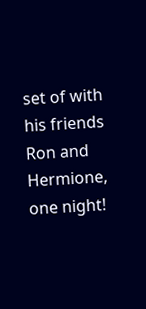set of with his friends Ron and Hermione, one night!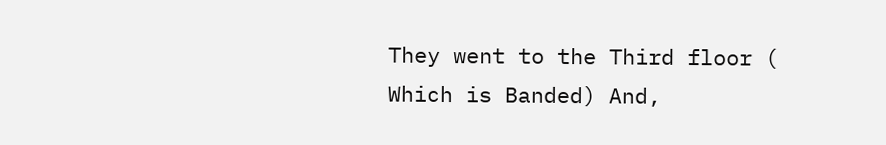They went to the Third floor ( Which is Banded) And,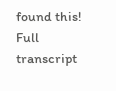found this!
Full transcript